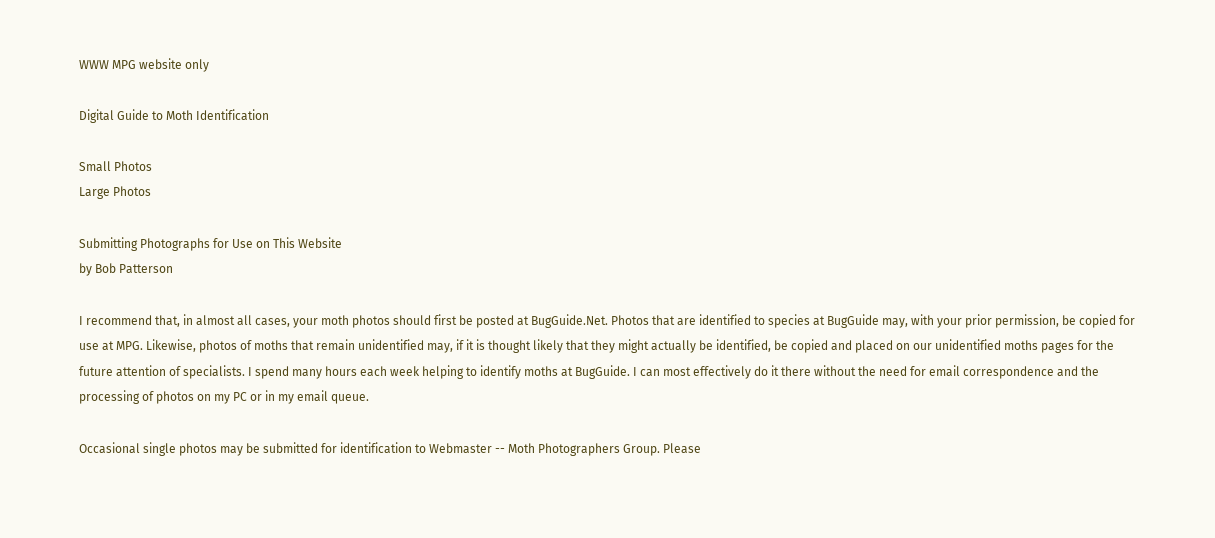WWW MPG website only

Digital Guide to Moth Identification

Small Photos
Large Photos

Submitting Photographs for Use on This Website
by Bob Patterson

I recommend that, in almost all cases, your moth photos should first be posted at BugGuide.Net. Photos that are identified to species at BugGuide may, with your prior permission, be copied for use at MPG. Likewise, photos of moths that remain unidentified may, if it is thought likely that they might actually be identified, be copied and placed on our unidentified moths pages for the future attention of specialists. I spend many hours each week helping to identify moths at BugGuide. I can most effectively do it there without the need for email correspondence and the processing of photos on my PC or in my email queue.

Occasional single photos may be submitted for identification to Webmaster -- Moth Photographers Group. Please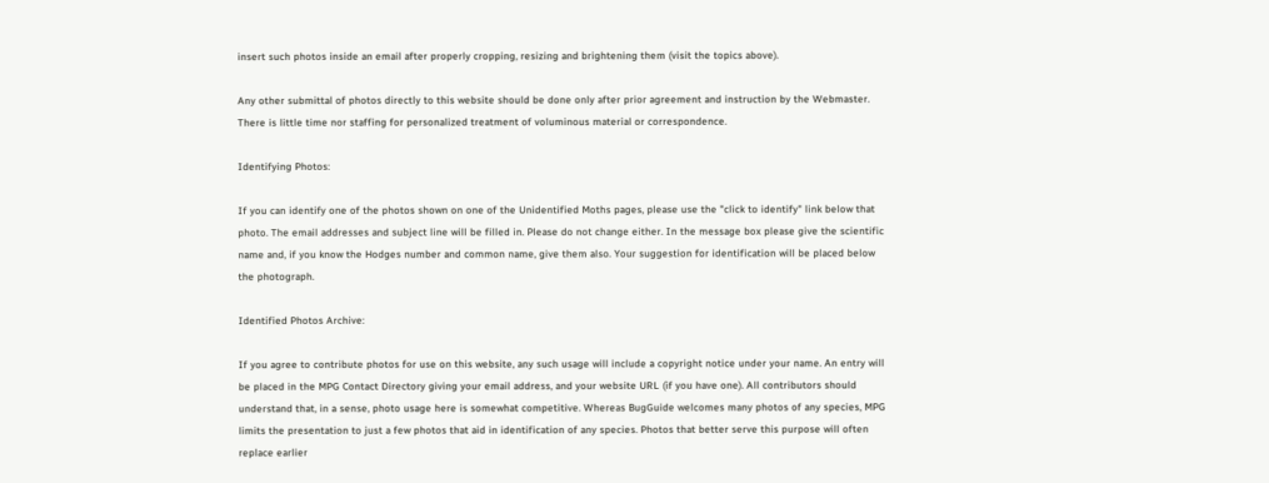insert such photos inside an email after properly cropping, resizing and brightening them (visit the topics above).

Any other submittal of photos directly to this website should be done only after prior agreement and instruction by the Webmaster. There is little time nor staffing for personalized treatment of voluminous material or correspondence.

Identifying Photos:

If you can identify one of the photos shown on one of the Unidentified Moths pages, please use the "click to identify" link below that photo. The email addresses and subject line will be filled in. Please do not change either. In the message box please give the scientific name and, if you know the Hodges number and common name, give them also. Your suggestion for identification will be placed below the photograph.

Identified Photos Archive:

If you agree to contribute photos for use on this website, any such usage will include a copyright notice under your name. An entry will be placed in the MPG Contact Directory giving your email address, and your website URL (if you have one). All contributors should understand that, in a sense, photo usage here is somewhat competitive. Whereas BugGuide welcomes many photos of any species, MPG limits the presentation to just a few photos that aid in identification of any species. Photos that better serve this purpose will often replace earlier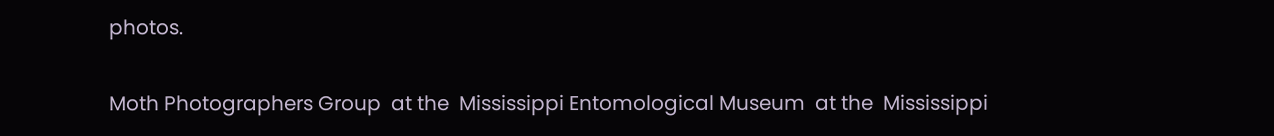photos.

Moth Photographers Group  at the  Mississippi Entomological Museum  at the  Mississippi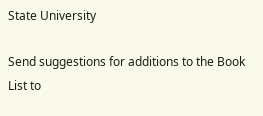State University

Send suggestions for additions to the Book List to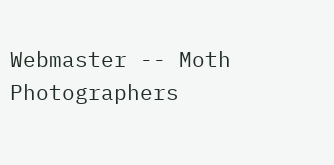Webmaster -- Moth Photographers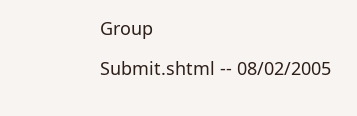Group

Submit.shtml -- 08/02/2005